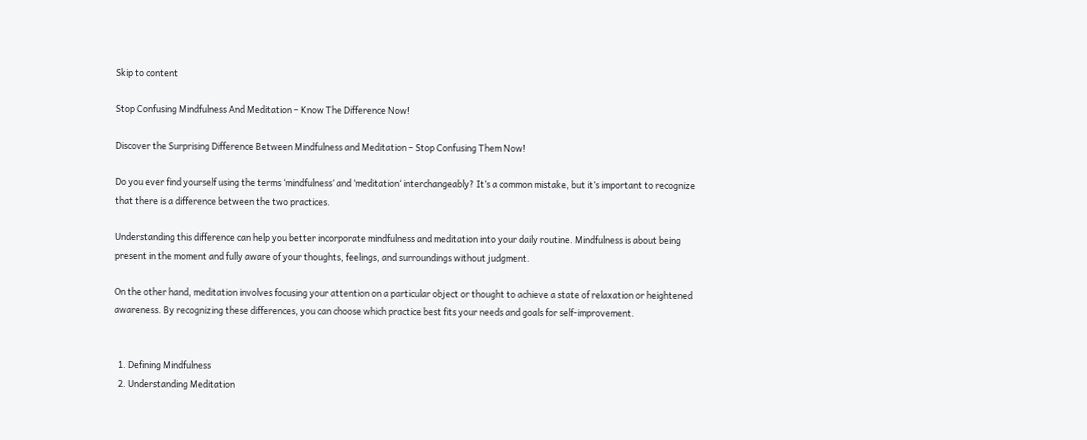Skip to content

Stop Confusing Mindfulness And Meditation – Know The Difference Now!

Discover the Surprising Difference Between Mindfulness and Meditation – Stop Confusing Them Now!

Do you ever find yourself using the terms ‘mindfulness‘ and ‘meditation‘ interchangeably? It’s a common mistake, but it’s important to recognize that there is a difference between the two practices.

Understanding this difference can help you better incorporate mindfulness and meditation into your daily routine. Mindfulness is about being present in the moment and fully aware of your thoughts, feelings, and surroundings without judgment.

On the other hand, meditation involves focusing your attention on a particular object or thought to achieve a state of relaxation or heightened awareness. By recognizing these differences, you can choose which practice best fits your needs and goals for self-improvement.


  1. Defining Mindfulness
  2. Understanding Meditation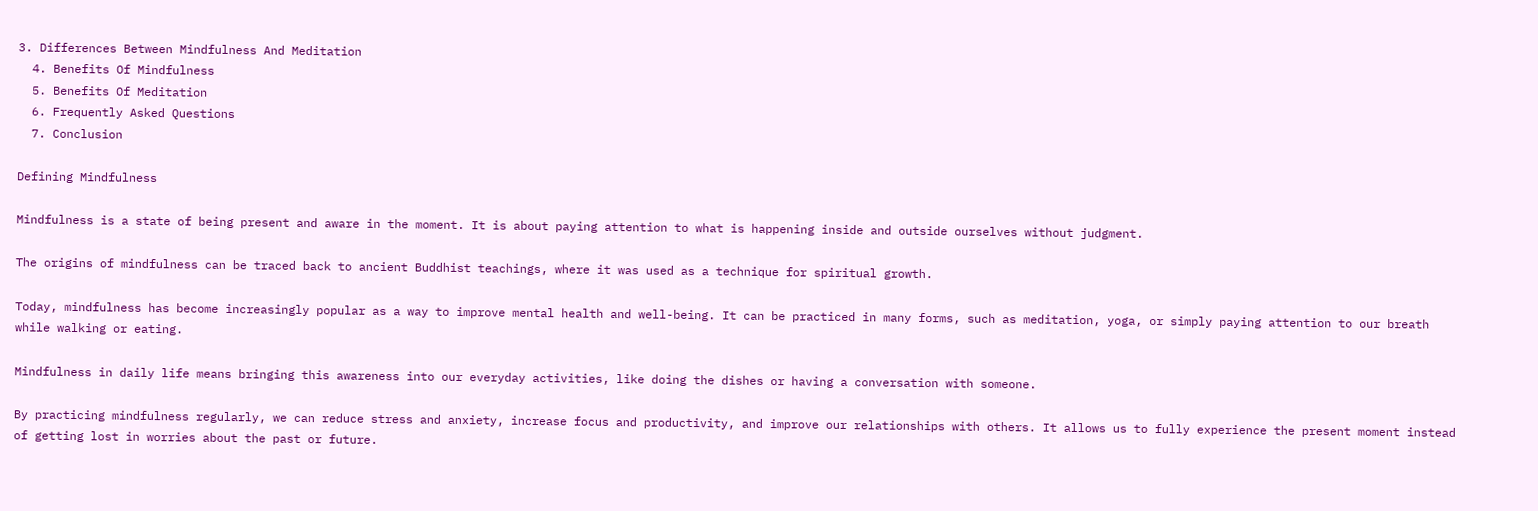3. Differences Between Mindfulness And Meditation
  4. Benefits Of Mindfulness
  5. Benefits Of Meditation
  6. Frequently Asked Questions
  7. Conclusion

Defining Mindfulness

Mindfulness is a state of being present and aware in the moment. It is about paying attention to what is happening inside and outside ourselves without judgment.

The origins of mindfulness can be traced back to ancient Buddhist teachings, where it was used as a technique for spiritual growth.

Today, mindfulness has become increasingly popular as a way to improve mental health and well-being. It can be practiced in many forms, such as meditation, yoga, or simply paying attention to our breath while walking or eating.

Mindfulness in daily life means bringing this awareness into our everyday activities, like doing the dishes or having a conversation with someone.

By practicing mindfulness regularly, we can reduce stress and anxiety, increase focus and productivity, and improve our relationships with others. It allows us to fully experience the present moment instead of getting lost in worries about the past or future.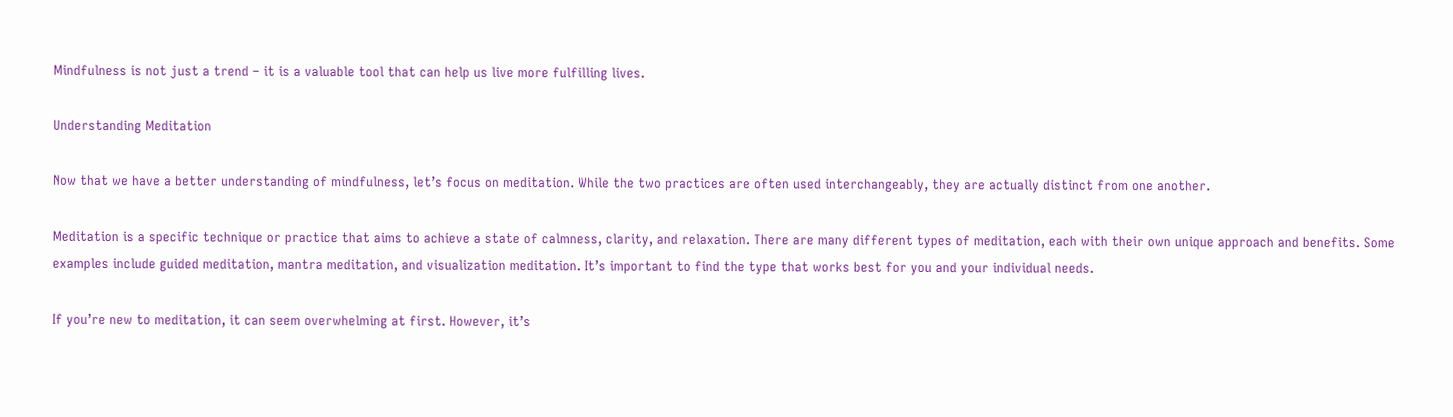Mindfulness is not just a trend – it is a valuable tool that can help us live more fulfilling lives.

Understanding Meditation

Now that we have a better understanding of mindfulness, let’s focus on meditation. While the two practices are often used interchangeably, they are actually distinct from one another.

Meditation is a specific technique or practice that aims to achieve a state of calmness, clarity, and relaxation. There are many different types of meditation, each with their own unique approach and benefits. Some examples include guided meditation, mantra meditation, and visualization meditation. It’s important to find the type that works best for you and your individual needs.

If you’re new to meditation, it can seem overwhelming at first. However, it’s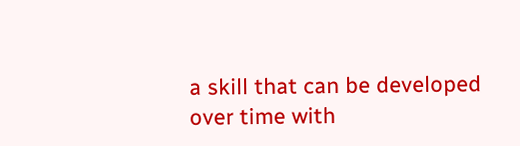a skill that can be developed over time with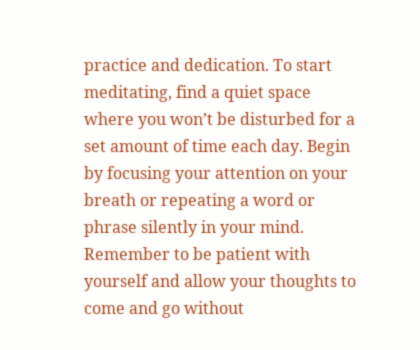practice and dedication. To start meditating, find a quiet space where you won’t be disturbed for a set amount of time each day. Begin by focusing your attention on your breath or repeating a word or phrase silently in your mind. Remember to be patient with yourself and allow your thoughts to come and go without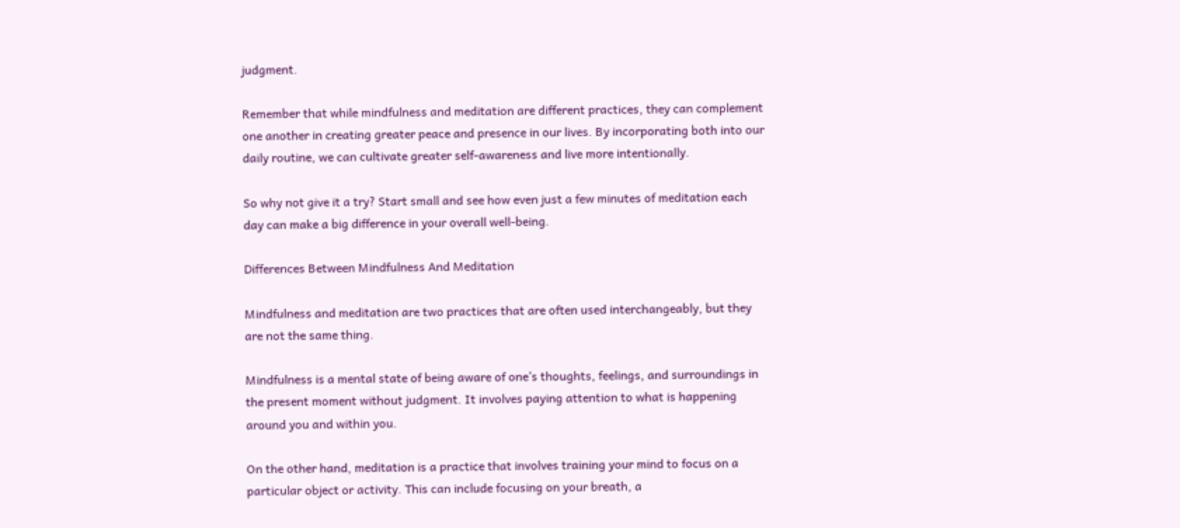judgment.

Remember that while mindfulness and meditation are different practices, they can complement one another in creating greater peace and presence in our lives. By incorporating both into our daily routine, we can cultivate greater self-awareness and live more intentionally.

So why not give it a try? Start small and see how even just a few minutes of meditation each day can make a big difference in your overall well-being.

Differences Between Mindfulness And Meditation

Mindfulness and meditation are two practices that are often used interchangeably, but they are not the same thing.

Mindfulness is a mental state of being aware of one’s thoughts, feelings, and surroundings in the present moment without judgment. It involves paying attention to what is happening around you and within you.

On the other hand, meditation is a practice that involves training your mind to focus on a particular object or activity. This can include focusing on your breath, a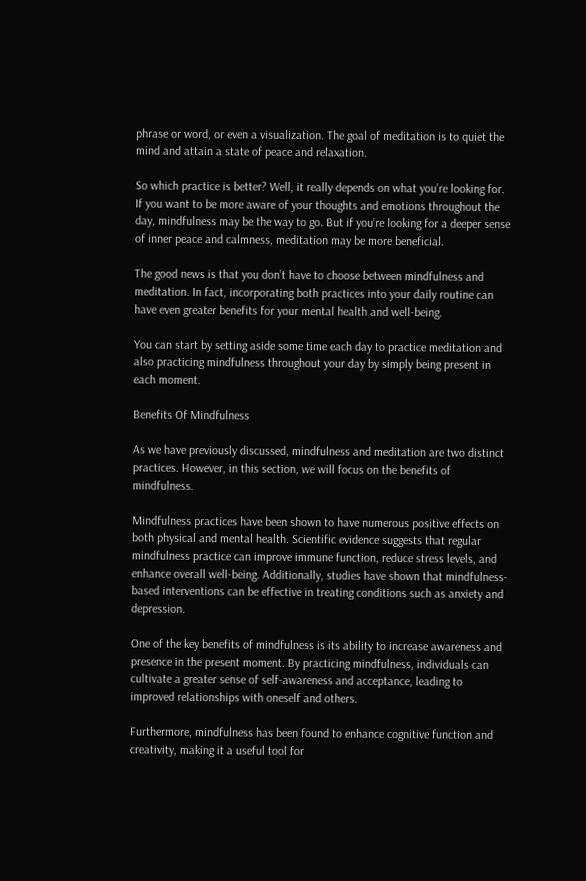phrase or word, or even a visualization. The goal of meditation is to quiet the mind and attain a state of peace and relaxation.

So which practice is better? Well, it really depends on what you’re looking for. If you want to be more aware of your thoughts and emotions throughout the day, mindfulness may be the way to go. But if you’re looking for a deeper sense of inner peace and calmness, meditation may be more beneficial.

The good news is that you don’t have to choose between mindfulness and meditation. In fact, incorporating both practices into your daily routine can have even greater benefits for your mental health and well-being.

You can start by setting aside some time each day to practice meditation and also practicing mindfulness throughout your day by simply being present in each moment.

Benefits Of Mindfulness

As we have previously discussed, mindfulness and meditation are two distinct practices. However, in this section, we will focus on the benefits of mindfulness.

Mindfulness practices have been shown to have numerous positive effects on both physical and mental health. Scientific evidence suggests that regular mindfulness practice can improve immune function, reduce stress levels, and enhance overall well-being. Additionally, studies have shown that mindfulness-based interventions can be effective in treating conditions such as anxiety and depression.

One of the key benefits of mindfulness is its ability to increase awareness and presence in the present moment. By practicing mindfulness, individuals can cultivate a greater sense of self-awareness and acceptance, leading to improved relationships with oneself and others.

Furthermore, mindfulness has been found to enhance cognitive function and creativity, making it a useful tool for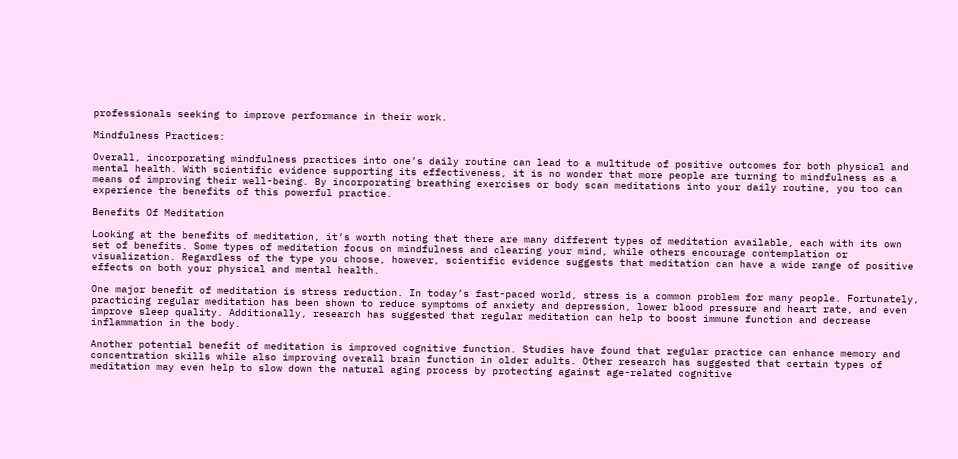professionals seeking to improve performance in their work.

Mindfulness Practices:

Overall, incorporating mindfulness practices into one’s daily routine can lead to a multitude of positive outcomes for both physical and mental health. With scientific evidence supporting its effectiveness, it is no wonder that more people are turning to mindfulness as a means of improving their well-being. By incorporating breathing exercises or body scan meditations into your daily routine, you too can experience the benefits of this powerful practice.

Benefits Of Meditation

Looking at the benefits of meditation, it’s worth noting that there are many different types of meditation available, each with its own set of benefits. Some types of meditation focus on mindfulness and clearing your mind, while others encourage contemplation or visualization. Regardless of the type you choose, however, scientific evidence suggests that meditation can have a wide range of positive effects on both your physical and mental health.

One major benefit of meditation is stress reduction. In today’s fast-paced world, stress is a common problem for many people. Fortunately, practicing regular meditation has been shown to reduce symptoms of anxiety and depression, lower blood pressure and heart rate, and even improve sleep quality. Additionally, research has suggested that regular meditation can help to boost immune function and decrease inflammation in the body.

Another potential benefit of meditation is improved cognitive function. Studies have found that regular practice can enhance memory and concentration skills while also improving overall brain function in older adults. Other research has suggested that certain types of meditation may even help to slow down the natural aging process by protecting against age-related cognitive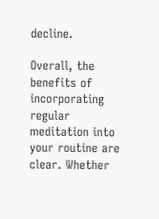decline.

Overall, the benefits of incorporating regular meditation into your routine are clear. Whether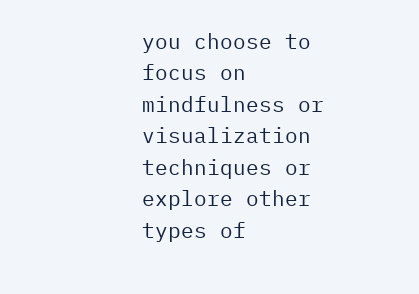you choose to focus on mindfulness or visualization techniques or explore other types of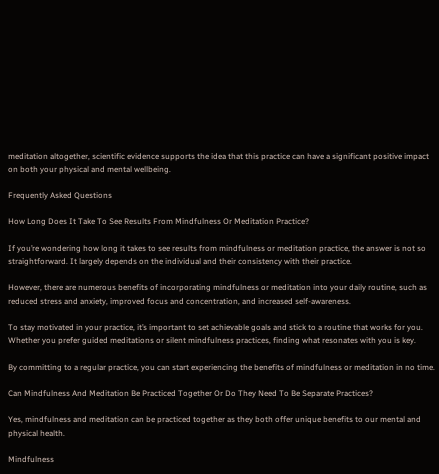meditation altogether, scientific evidence supports the idea that this practice can have a significant positive impact on both your physical and mental wellbeing.

Frequently Asked Questions

How Long Does It Take To See Results From Mindfulness Or Meditation Practice?

If you’re wondering how long it takes to see results from mindfulness or meditation practice, the answer is not so straightforward. It largely depends on the individual and their consistency with their practice.

However, there are numerous benefits of incorporating mindfulness or meditation into your daily routine, such as reduced stress and anxiety, improved focus and concentration, and increased self-awareness.

To stay motivated in your practice, it’s important to set achievable goals and stick to a routine that works for you. Whether you prefer guided meditations or silent mindfulness practices, finding what resonates with you is key.

By committing to a regular practice, you can start experiencing the benefits of mindfulness or meditation in no time.

Can Mindfulness And Meditation Be Practiced Together Or Do They Need To Be Separate Practices?

Yes, mindfulness and meditation can be practiced together as they both offer unique benefits to our mental and physical health.

Mindfulness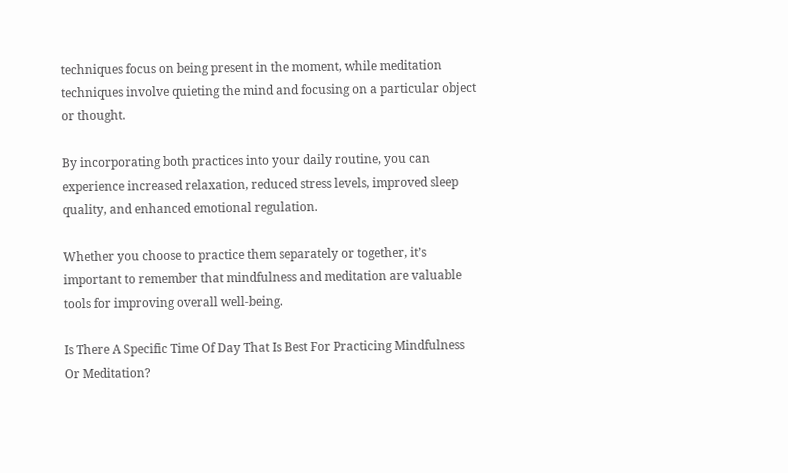techniques focus on being present in the moment, while meditation techniques involve quieting the mind and focusing on a particular object or thought.

By incorporating both practices into your daily routine, you can experience increased relaxation, reduced stress levels, improved sleep quality, and enhanced emotional regulation.

Whether you choose to practice them separately or together, it’s important to remember that mindfulness and meditation are valuable tools for improving overall well-being.

Is There A Specific Time Of Day That Is Best For Practicing Mindfulness Or Meditation?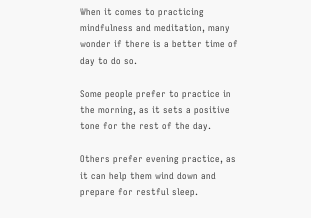When it comes to practicing mindfulness and meditation, many wonder if there is a better time of day to do so.

Some people prefer to practice in the morning, as it sets a positive tone for the rest of the day.

Others prefer evening practice, as it can help them wind down and prepare for restful sleep.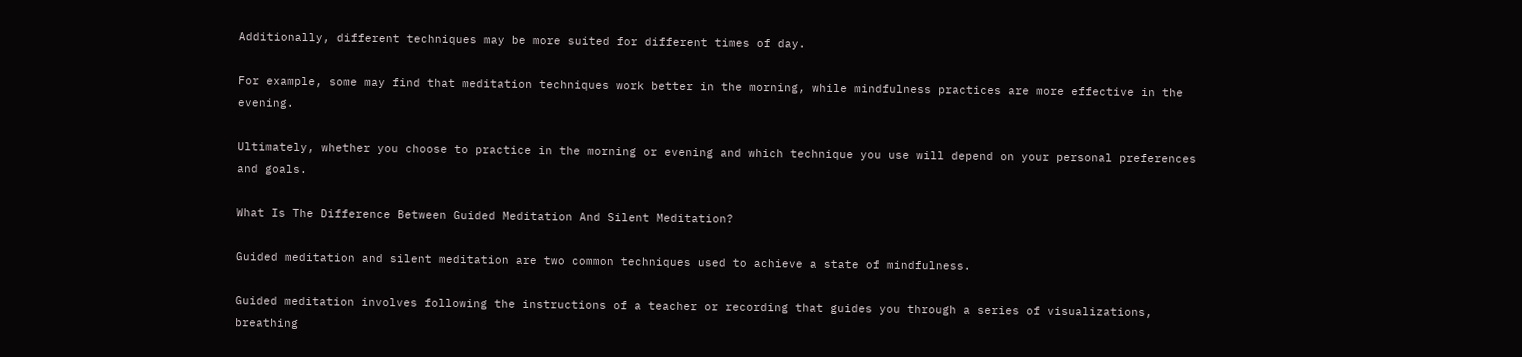Additionally, different techniques may be more suited for different times of day.

For example, some may find that meditation techniques work better in the morning, while mindfulness practices are more effective in the evening.

Ultimately, whether you choose to practice in the morning or evening and which technique you use will depend on your personal preferences and goals.

What Is The Difference Between Guided Meditation And Silent Meditation?

Guided meditation and silent meditation are two common techniques used to achieve a state of mindfulness.

Guided meditation involves following the instructions of a teacher or recording that guides you through a series of visualizations, breathing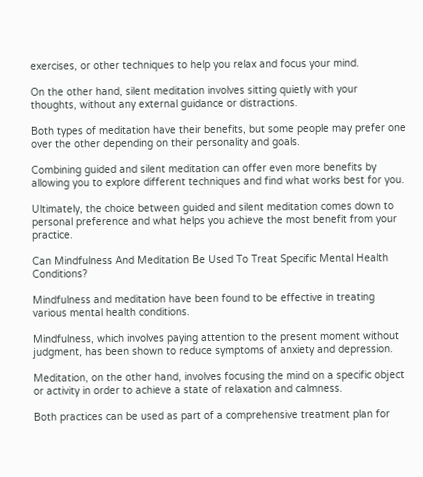exercises, or other techniques to help you relax and focus your mind.

On the other hand, silent meditation involves sitting quietly with your thoughts, without any external guidance or distractions.

Both types of meditation have their benefits, but some people may prefer one over the other depending on their personality and goals.

Combining guided and silent meditation can offer even more benefits by allowing you to explore different techniques and find what works best for you.

Ultimately, the choice between guided and silent meditation comes down to personal preference and what helps you achieve the most benefit from your practice.

Can Mindfulness And Meditation Be Used To Treat Specific Mental Health Conditions?

Mindfulness and meditation have been found to be effective in treating various mental health conditions.

Mindfulness, which involves paying attention to the present moment without judgment, has been shown to reduce symptoms of anxiety and depression.

Meditation, on the other hand, involves focusing the mind on a specific object or activity in order to achieve a state of relaxation and calmness.

Both practices can be used as part of a comprehensive treatment plan for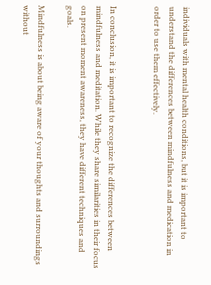individuals with mental health conditions, but it is important to understand the differences between mindfulness and medication in order to use them effectively.


In conclusion, it is important to recognize the differences between mindfulness and meditation. While they share similarities in their focus on present moment awareness, they have different techniques and goals.

Mindfulness is about being aware of your thoughts and surroundings without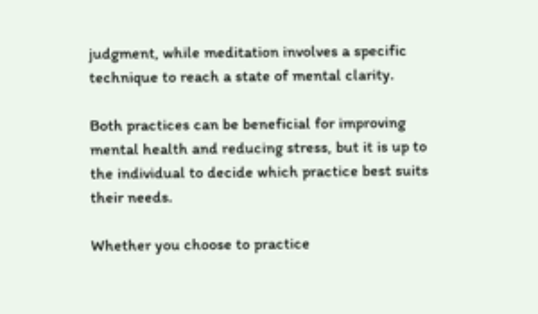judgment, while meditation involves a specific technique to reach a state of mental clarity.

Both practices can be beneficial for improving mental health and reducing stress, but it is up to the individual to decide which practice best suits their needs.

Whether you choose to practice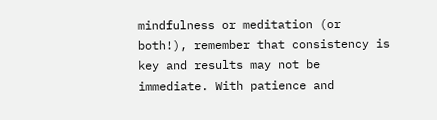mindfulness or meditation (or both!), remember that consistency is key and results may not be immediate. With patience and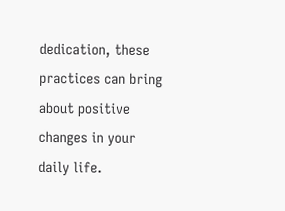dedication, these practices can bring about positive changes in your daily life.